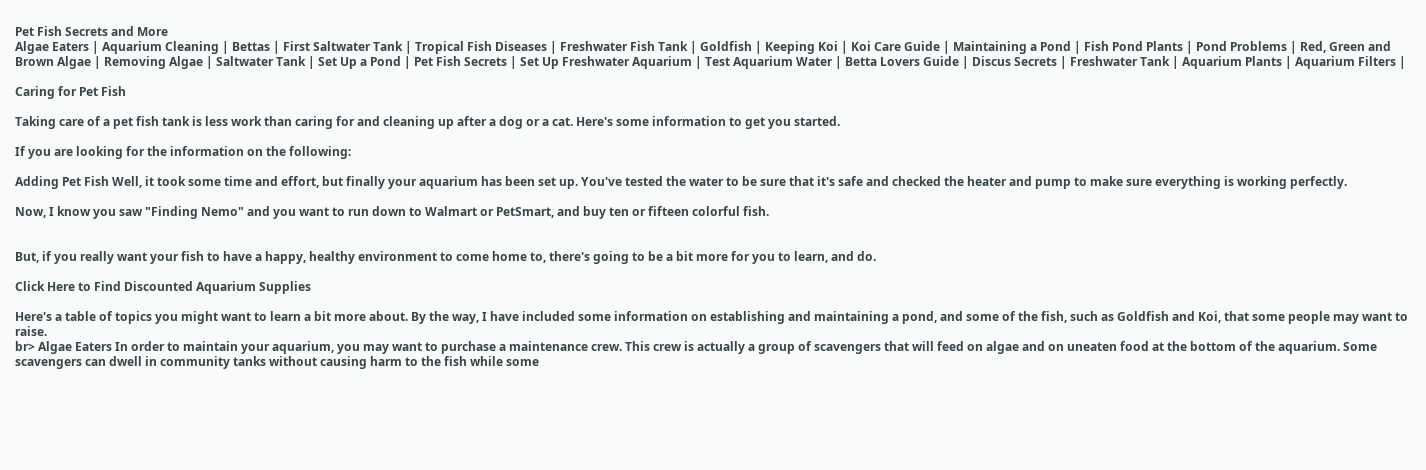Pet Fish Secrets and More
Algae Eaters | Aquarium Cleaning | Bettas | First Saltwater Tank | Tropical Fish Diseases | Freshwater Fish Tank | Goldfish | Keeping Koi | Koi Care Guide | Maintaining a Pond | Fish Pond Plants | Pond Problems | Red, Green and Brown Algae | Removing Algae | Saltwater Tank | Set Up a Pond | Pet Fish Secrets | Set Up Freshwater Aquarium | Test Aquarium Water | Betta Lovers Guide | Discus Secrets | Freshwater Tank | Aquarium Plants | Aquarium Filters |

Caring for Pet Fish

Taking care of a pet fish tank is less work than caring for and cleaning up after a dog or a cat. Here's some information to get you started.

If you are looking for the information on the following:

Adding Pet Fish Well, it took some time and effort, but finally your aquarium has been set up. You've tested the water to be sure that it's safe and checked the heater and pump to make sure everything is working perfectly.

Now, I know you saw "Finding Nemo" and you want to run down to Walmart or PetSmart, and buy ten or fifteen colorful fish.


But, if you really want your fish to have a happy, healthy environment to come home to, there's going to be a bit more for you to learn, and do.

Click Here to Find Discounted Aquarium Supplies

Here's a table of topics you might want to learn a bit more about. By the way, I have included some information on establishing and maintaining a pond, and some of the fish, such as Goldfish and Koi, that some people may want to raise.
br> Algae Eaters In order to maintain your aquarium, you may want to purchase a maintenance crew. This crew is actually a group of scavengers that will feed on algae and on uneaten food at the bottom of the aquarium. Some scavengers can dwell in community tanks without causing harm to the fish while some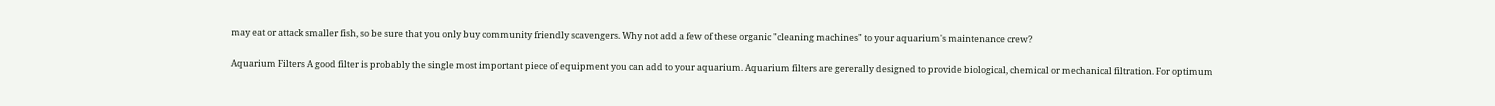may eat or attack smaller fish, so be sure that you only buy community friendly scavengers. Why not add a few of these organic "cleaning machines" to your aquarium's maintenance crew?

Aquarium Filters A good filter is probably the single most important piece of equipment you can add to your aquarium. Aquarium filters are gererally designed to provide biological, chemical or mechanical filtration. For optimum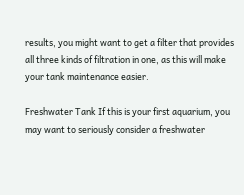results, you might want to get a filter that provides all three kinds of filtration in one, as this will make your tank maintenance easier.

Freshwater Tank If this is your first aquarium, you may want to seriously consider a freshwater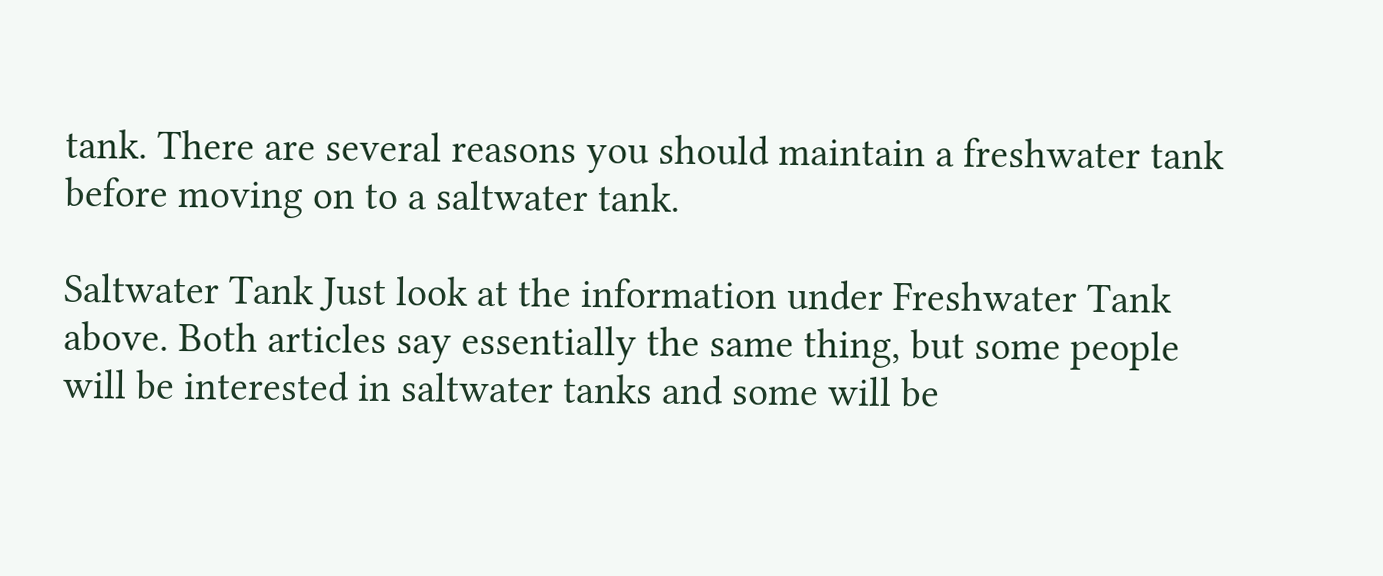tank. There are several reasons you should maintain a freshwater tank before moving on to a saltwater tank.

Saltwater Tank Just look at the information under Freshwater Tank above. Both articles say essentially the same thing, but some people will be interested in saltwater tanks and some will be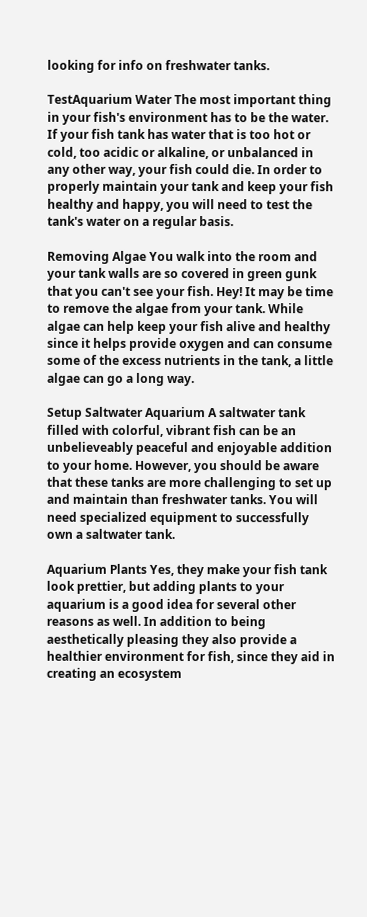looking for info on freshwater tanks.

TestAquarium Water The most important thing in your fish's environment has to be the water. If your fish tank has water that is too hot or cold, too acidic or alkaline, or unbalanced in any other way, your fish could die. In order to properly maintain your tank and keep your fish healthy and happy, you will need to test the tank's water on a regular basis.

Removing Algae You walk into the room and your tank walls are so covered in green gunk that you can't see your fish. Hey! It may be time to remove the algae from your tank. While algae can help keep your fish alive and healthy since it helps provide oxygen and can consume some of the excess nutrients in the tank, a little algae can go a long way.

Setup Saltwater Aquarium A saltwater tank filled with colorful, vibrant fish can be an unbelieveably peaceful and enjoyable addition to your home. However, you should be aware that these tanks are more challenging to set up and maintain than freshwater tanks. You will need specialized equipment to successfully own a saltwater tank.

Aquarium Plants Yes, they make your fish tank look prettier, but adding plants to your aquarium is a good idea for several other reasons as well. In addition to being aesthetically pleasing they also provide a healthier environment for fish, since they aid in creating an ecosystem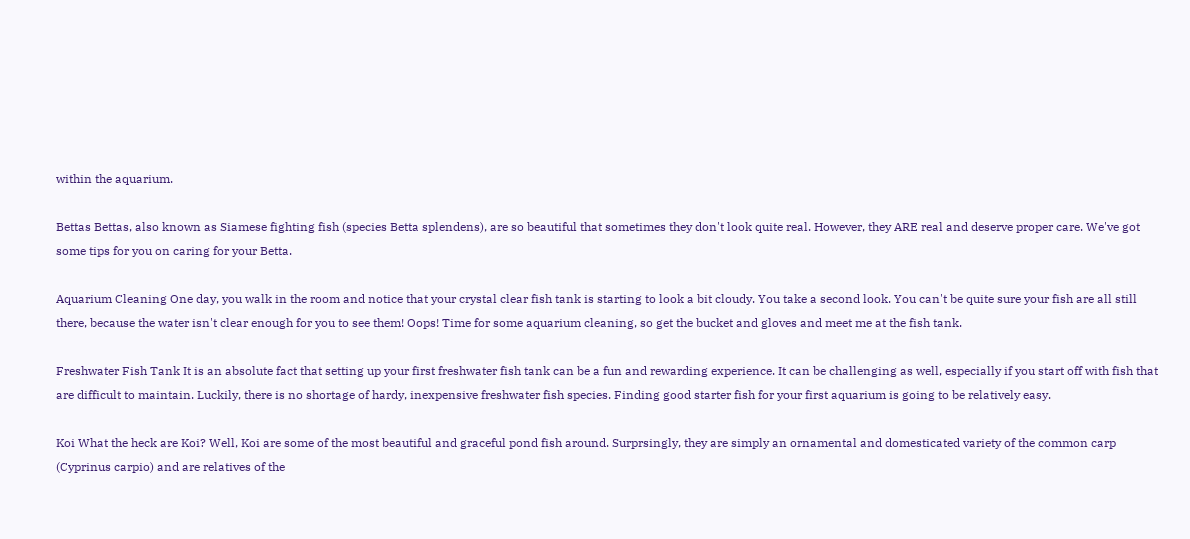within the aquarium.

Bettas Bettas, also known as Siamese fighting fish (species Betta splendens), are so beautiful that sometimes they don't look quite real. However, they ARE real and deserve proper care. We've got some tips for you on caring for your Betta.

Aquarium Cleaning One day, you walk in the room and notice that your crystal clear fish tank is starting to look a bit cloudy. You take a second look. You can't be quite sure your fish are all still there, because the water isn't clear enough for you to see them! Oops! Time for some aquarium cleaning, so get the bucket and gloves and meet me at the fish tank.

Freshwater Fish Tank It is an absolute fact that setting up your first freshwater fish tank can be a fun and rewarding experience. It can be challenging as well, especially if you start off with fish that are difficult to maintain. Luckily, there is no shortage of hardy, inexpensive freshwater fish species. Finding good starter fish for your first aquarium is going to be relatively easy.

Koi What the heck are Koi? Well, Koi are some of the most beautiful and graceful pond fish around. Surprsingly, they are simply an ornamental and domesticated variety of the common carp (Cyprinus carpio) and are relatives of the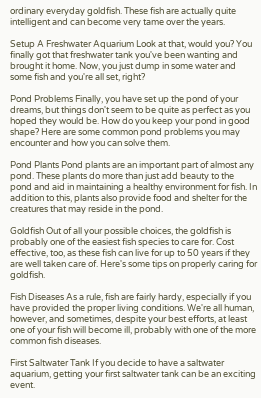ordinary everyday goldfish. These fish are actually quite intelligent and can become very tame over the years.

Setup A Freshwater Aquarium Look at that, would you? You finally got that freshwater tank you've been wanting and brought it home. Now, you just dump in some water and some fish and you're all set, right?

Pond Problems Finally, you have set up the pond of your dreams, but things don't seem to be quite as perfect as you hoped they would be. How do you keep your pond in good shape? Here are some common pond problems you may encounter and how you can solve them.

Pond Plants Pond plants are an important part of almost any pond. These plants do more than just add beauty to the pond and aid in maintaining a healthy environment for fish. In addition to this, plants also provide food and shelter for the creatures that may reside in the pond.

Goldfish Out of all your possible choices, the goldfish is probably one of the easiest fish species to care for. Cost effective, too, as these fish can live for up to 50 years if they are well taken care of. Here's some tips on properly caring for goldfish.

Fish Diseases As a rule, fish are fairly hardy, especially if you have provided the proper living conditions. We're all human, however, and sometimes, despite your best efforts, at least one of your fish will become ill, probably with one of the more common fish diseases.

First Saltwater Tank If you decide to have a saltwater aquarium, getting your first saltwater tank can be an exciting event.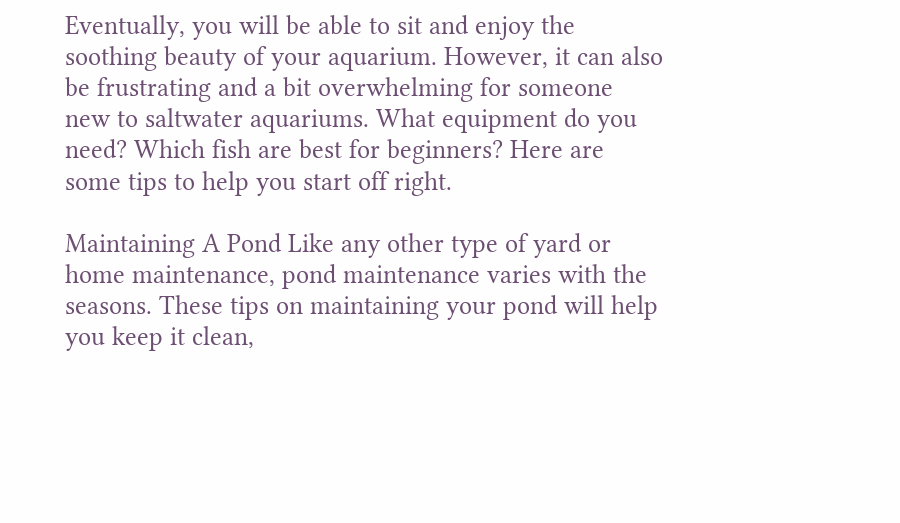Eventually, you will be able to sit and enjoy the soothing beauty of your aquarium. However, it can also be frustrating and a bit overwhelming for someone new to saltwater aquariums. What equipment do you need? Which fish are best for beginners? Here are some tips to help you start off right.

Maintaining A Pond Like any other type of yard or home maintenance, pond maintenance varies with the seasons. These tips on maintaining your pond will help you keep it clean,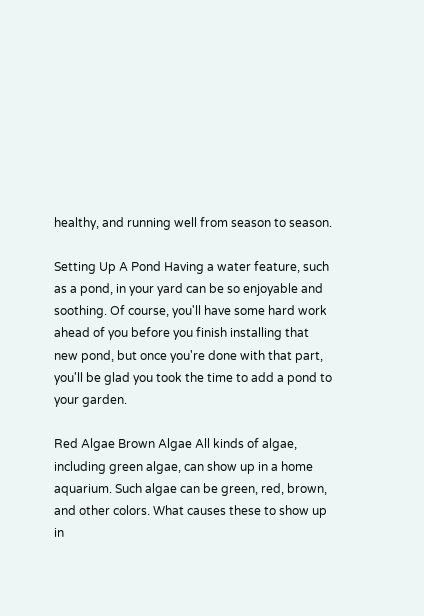healthy, and running well from season to season.

Setting Up A Pond Having a water feature, such as a pond, in your yard can be so enjoyable and soothing. Of course, you'll have some hard work ahead of you before you finish installing that new pond, but once you're done with that part, you'll be glad you took the time to add a pond to your garden.

Red Algae Brown Algae All kinds of algae, including green algae, can show up in a home aquarium. Such algae can be green, red, brown, and other colors. What causes these to show up in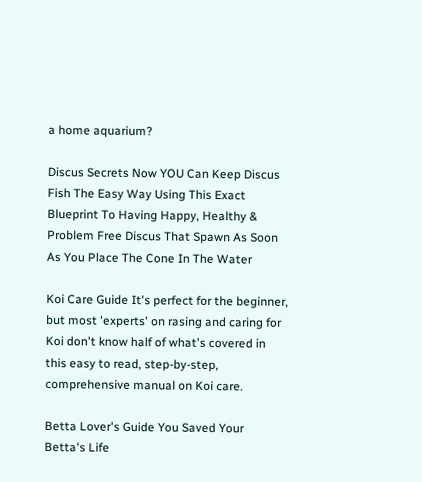a home aquarium?

Discus Secrets Now YOU Can Keep Discus Fish The Easy Way Using This Exact Blueprint To Having Happy, Healthy & Problem Free Discus That Spawn As Soon As You Place The Cone In The Water

Koi Care Guide It's perfect for the beginner, but most 'experts' on rasing and caring for Koi don't know half of what's covered in this easy to read, step-by-step, comprehensive manual on Koi care.

Betta Lover's Guide You Saved Your Betta's Life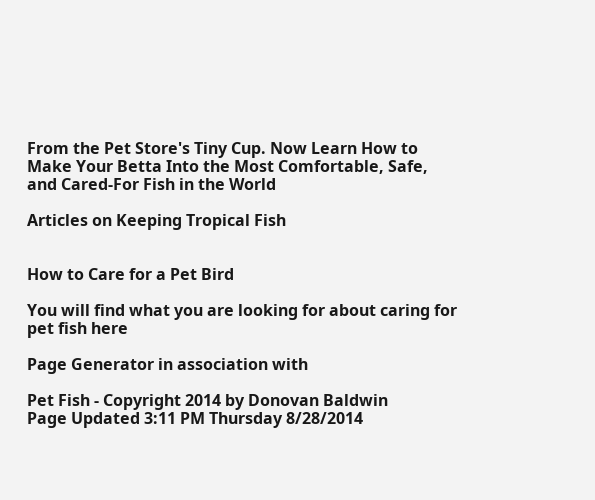From the Pet Store's Tiny Cup. Now Learn How to Make Your Betta Into the Most Comfortable, Safe, and Cared-For Fish in the World

Articles on Keeping Tropical Fish


How to Care for a Pet Bird

You will find what you are looking for about caring for pet fish here

Page Generator in association with

Pet Fish - Copyright 2014 by Donovan Baldwin
Page Updated 3:11 PM Thursday 8/28/2014